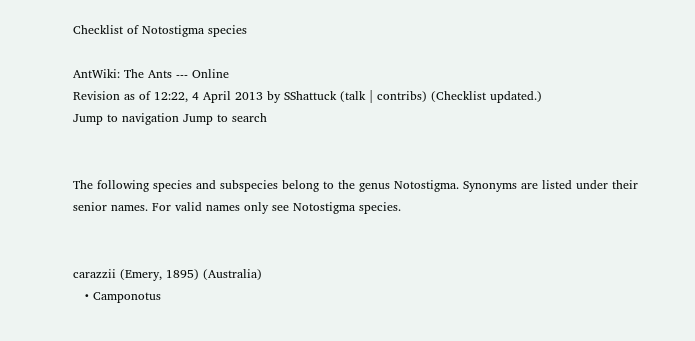Checklist of Notostigma species

AntWiki: The Ants --- Online
Revision as of 12:22, 4 April 2013 by SShattuck (talk | contribs) (Checklist updated.)
Jump to navigation Jump to search


The following species and subspecies belong to the genus Notostigma. Synonyms are listed under their senior names. For valid names only see Notostigma species.


carazzii (Emery, 1895) (Australia)
   • Camponotus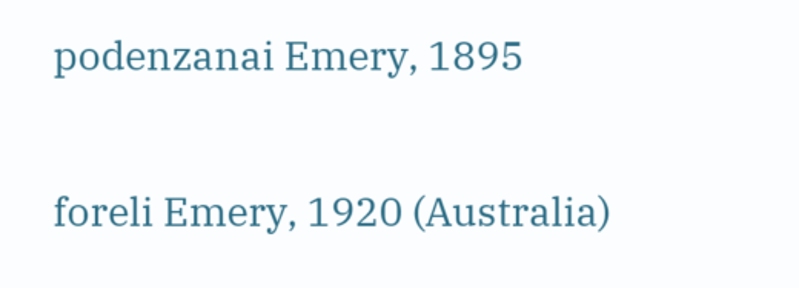podenzanai Emery, 1895


foreli Emery, 1920 (Australia)